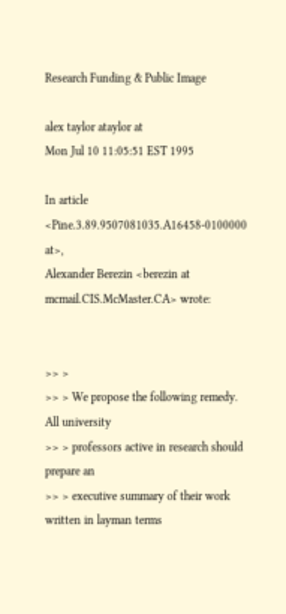Research Funding & Public Image

alex taylor ataylor at
Mon Jul 10 11:05:51 EST 1995

In article <Pine.3.89.9507081035.A16458-0100000 at>,
Alexander Berezin <berezin at mcmail.CIS.McMaster.CA> wrote:


>> >
>> > We propose the following remedy. All university
>> > professors active in research should prepare an
>> > executive summary of their work written in layman terms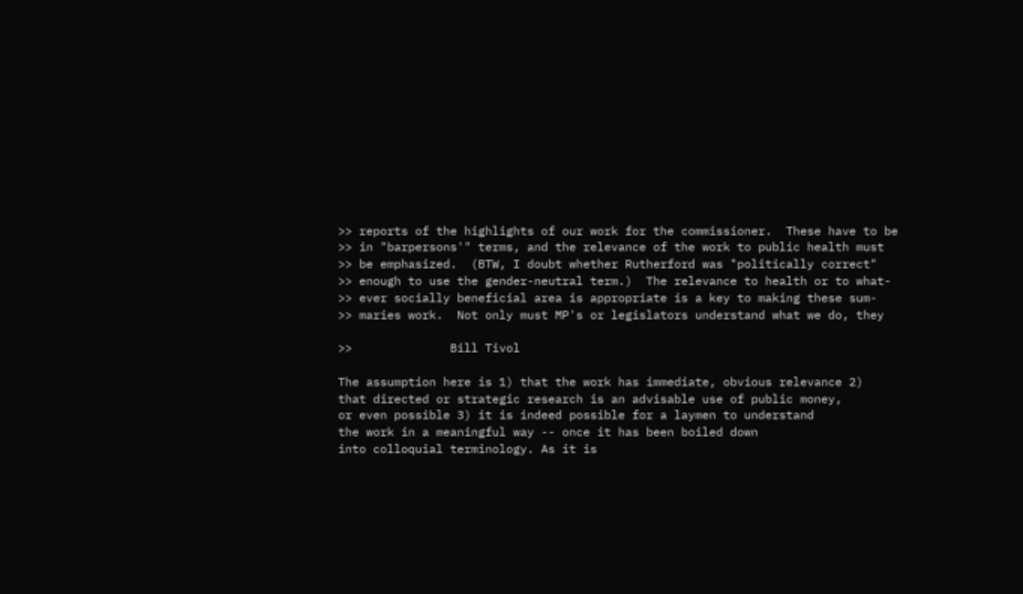>> reports of the highlights of our work for the commissioner.  These have to be
>> in "barpersons'" terms, and the relevance of the work to public health must
>> be emphasized.  (BTW, I doubt whether Rutherford was "politically correct"
>> enough to use the gender-neutral term.)  The relevance to health or to what-
>> ever socially beneficial area is appropriate is a key to making these sum-
>> maries work.  Not only must MP's or legislators understand what we do, they

>>              Bill Tivol

The assumption here is 1) that the work has immediate, obvious relevance 2)
that directed or strategic research is an advisable use of public money,
or even possible 3) it is indeed possible for a laymen to understand
the work in a meaningful way -- once it has been boiled down
into colloquial terminology. As it is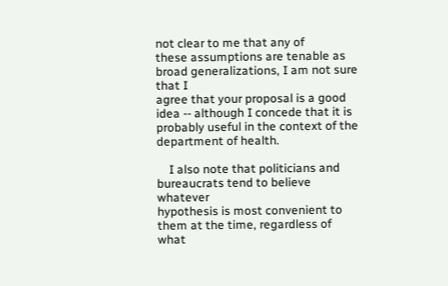not clear to me that any of
these assumptions are tenable as broad generalizations, I am not sure that I
agree that your proposal is a good idea -- although I concede that it is
probably useful in the context of the department of health.

    I also note that politicians and bureaucrats tend to believe whatever
hypothesis is most convenient to them at the time, regardless of what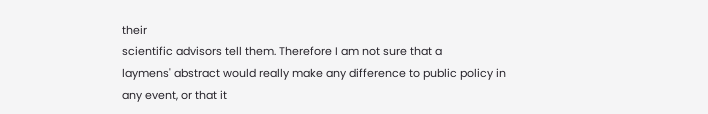their
scientific advisors tell them. Therefore I am not sure that a
laymens' abstract would really make any difference to public policy in
any event, or that it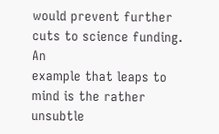would prevent further cuts to science funding. An
example that leaps to mind is the rather unsubtle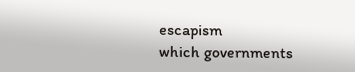escapism
which governments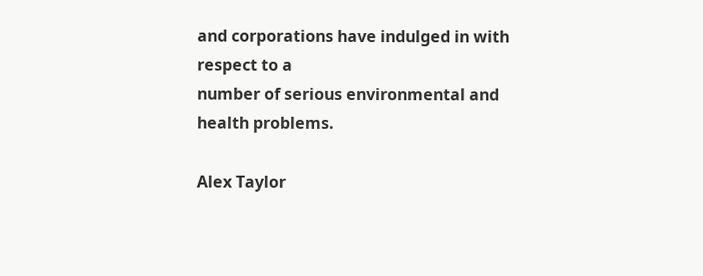and corporations have indulged in with respect to a
number of serious environmental and health problems.

Alex Taylor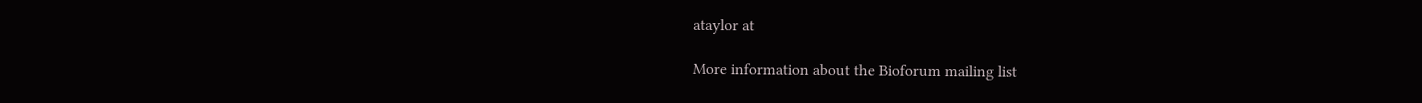ataylor at

More information about the Bioforum mailing list